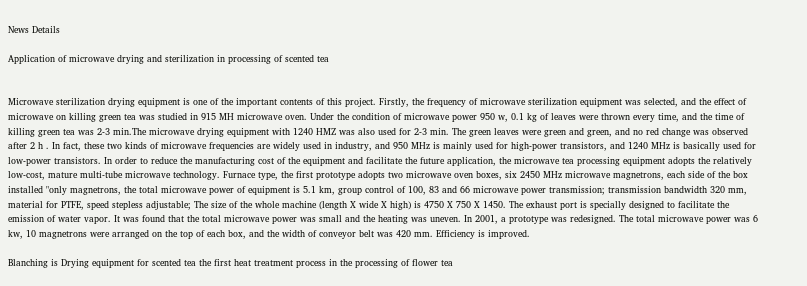News Details

Application of microwave drying and sterilization in processing of scented tea


Microwave sterilization drying equipment is one of the important contents of this project. Firstly, the frequency of microwave sterilization equipment was selected, and the effect of microwave on killing green tea was studied in 915 MH microwave oven. Under the condition of microwave power 950 w, 0.1 kg of leaves were thrown every time, and the time of killing green tea was 2-3 min.The microwave drying equipment with 1240 HMZ was also used for 2-3 min. The green leaves were green and green, and no red change was observed after 2 h . In fact, these two kinds of microwave frequencies are widely used in industry, and 950 MHz is mainly used for high-power transistors, and 1240 MHz is basically used for low-power transistors. In order to reduce the manufacturing cost of the equipment and facilitate the future application, the microwave tea processing equipment adopts the relatively low-cost, mature multi-tube microwave technology. Furnace type, the first prototype adopts two microwave oven boxes, six 2450 MHz microwave magnetrons, each side of the box installed "only magnetrons, the total microwave power of equipment is 5.1 km, group control of 100, 83 and 66 microwave power transmission; transmission bandwidth 320 mm, material for PTFE, speed stepless adjustable; The size of the whole machine (length X wide X high) is 4750 X 750 X 1450. The exhaust port is specially designed to facilitate the emission of water vapor. It was found that the total microwave power was small and the heating was uneven. In 2001, a prototype was redesigned. The total microwave power was 6 kw, 10 magnetrons were arranged on the top of each box, and the width of conveyor belt was 420 mm. Efficiency is improved.

Blanching is Drying equipment for scented tea the first heat treatment process in the processing of flower tea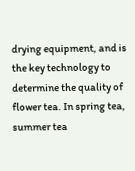drying equipment, and is the key technology to determine the quality of flower tea. In spring tea, summer tea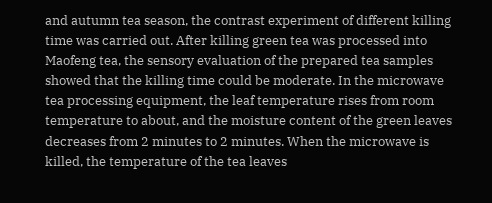and autumn tea season, the contrast experiment of different killing time was carried out. After killing green tea was processed into Maofeng tea, the sensory evaluation of the prepared tea samples showed that the killing time could be moderate. In the microwave tea processing equipment, the leaf temperature rises from room temperature to about, and the moisture content of the green leaves decreases from 2 minutes to 2 minutes. When the microwave is killed, the temperature of the tea leaves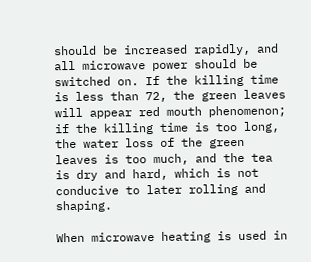should be increased rapidly, and all microwave power should be switched on. If the killing time is less than 72, the green leaves will appear red mouth phenomenon; if the killing time is too long, the water loss of the green leaves is too much, and the tea is dry and hard, which is not conducive to later rolling and shaping.

When microwave heating is used in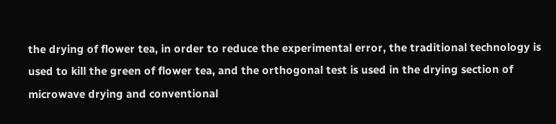the drying of flower tea, in order to reduce the experimental error, the traditional technology is used to kill the green of flower tea, and the orthogonal test is used in the drying section of microwave drying and conventional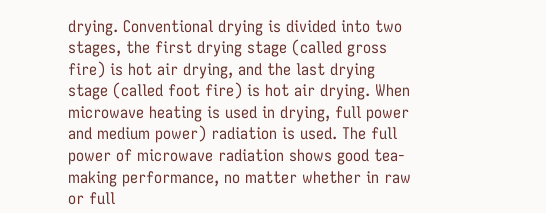drying. Conventional drying is divided into two stages, the first drying stage (called gross fire) is hot air drying, and the last drying stage (called foot fire) is hot air drying. When microwave heating is used in drying, full power and medium power) radiation is used. The full power of microwave radiation shows good tea-making performance, no matter whether in raw or full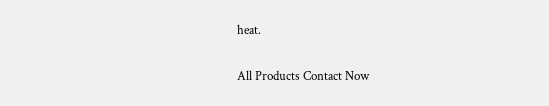heat.

All Products Contact Now